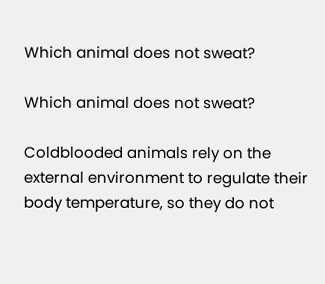Which animal does not sweat?

Which animal does not sweat?

Coldblooded animals rely on the external environment to regulate their body temperature, so they do not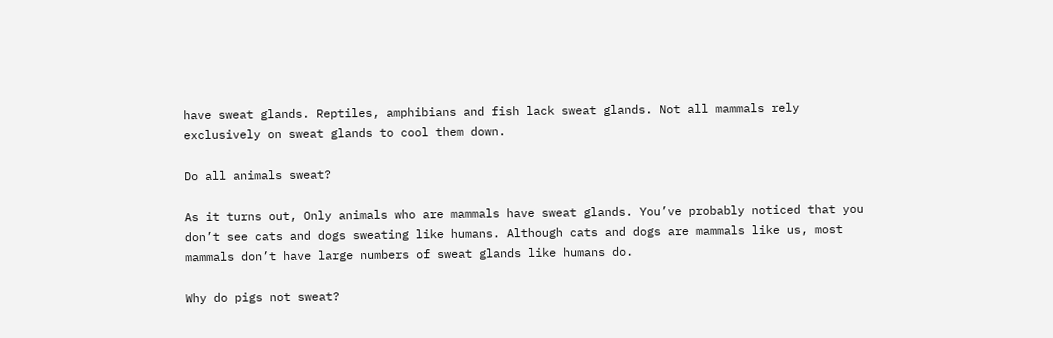have sweat glands. Reptiles, amphibians and fish lack sweat glands. Not all mammals rely exclusively on sweat glands to cool them down.

Do all animals sweat?

As it turns out, Only animals who are mammals have sweat glands. You’ve probably noticed that you don’t see cats and dogs sweating like humans. Although cats and dogs are mammals like us, most mammals don’t have large numbers of sweat glands like humans do.

Why do pigs not sweat?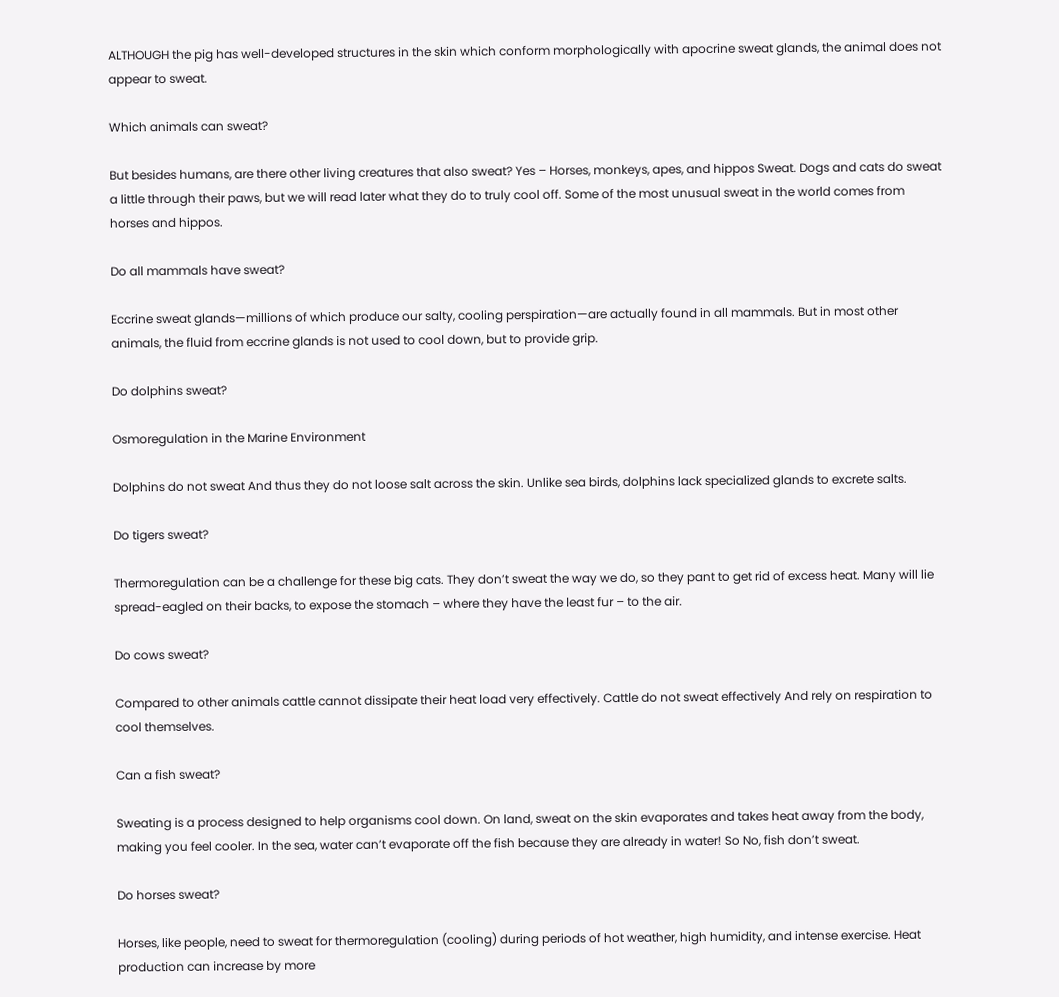ALTHOUGH the pig has well-developed structures in the skin which conform morphologically with apocrine sweat glands, the animal does not appear to sweat.

Which animals can sweat?

But besides humans, are there other living creatures that also sweat? Yes – Horses, monkeys, apes, and hippos Sweat. Dogs and cats do sweat a little through their paws, but we will read later what they do to truly cool off. Some of the most unusual sweat in the world comes from horses and hippos.

Do all mammals have sweat?

Eccrine sweat glands—millions of which produce our salty, cooling perspiration—are actually found in all mammals. But in most other animals, the fluid from eccrine glands is not used to cool down, but to provide grip.

Do dolphins sweat?

Osmoregulation in the Marine Environment

Dolphins do not sweat And thus they do not loose salt across the skin. Unlike sea birds, dolphins lack specialized glands to excrete salts.

Do tigers sweat?

Thermoregulation can be a challenge for these big cats. They don’t sweat the way we do, so they pant to get rid of excess heat. Many will lie spread-eagled on their backs, to expose the stomach – where they have the least fur – to the air.

Do cows sweat?

Compared to other animals cattle cannot dissipate their heat load very effectively. Cattle do not sweat effectively And rely on respiration to cool themselves.

Can a fish sweat?

Sweating is a process designed to help organisms cool down. On land, sweat on the skin evaporates and takes heat away from the body, making you feel cooler. In the sea, water can’t evaporate off the fish because they are already in water! So No, fish don’t sweat.

Do horses sweat?

Horses, like people, need to sweat for thermoregulation (cooling) during periods of hot weather, high humidity, and intense exercise. Heat production can increase by more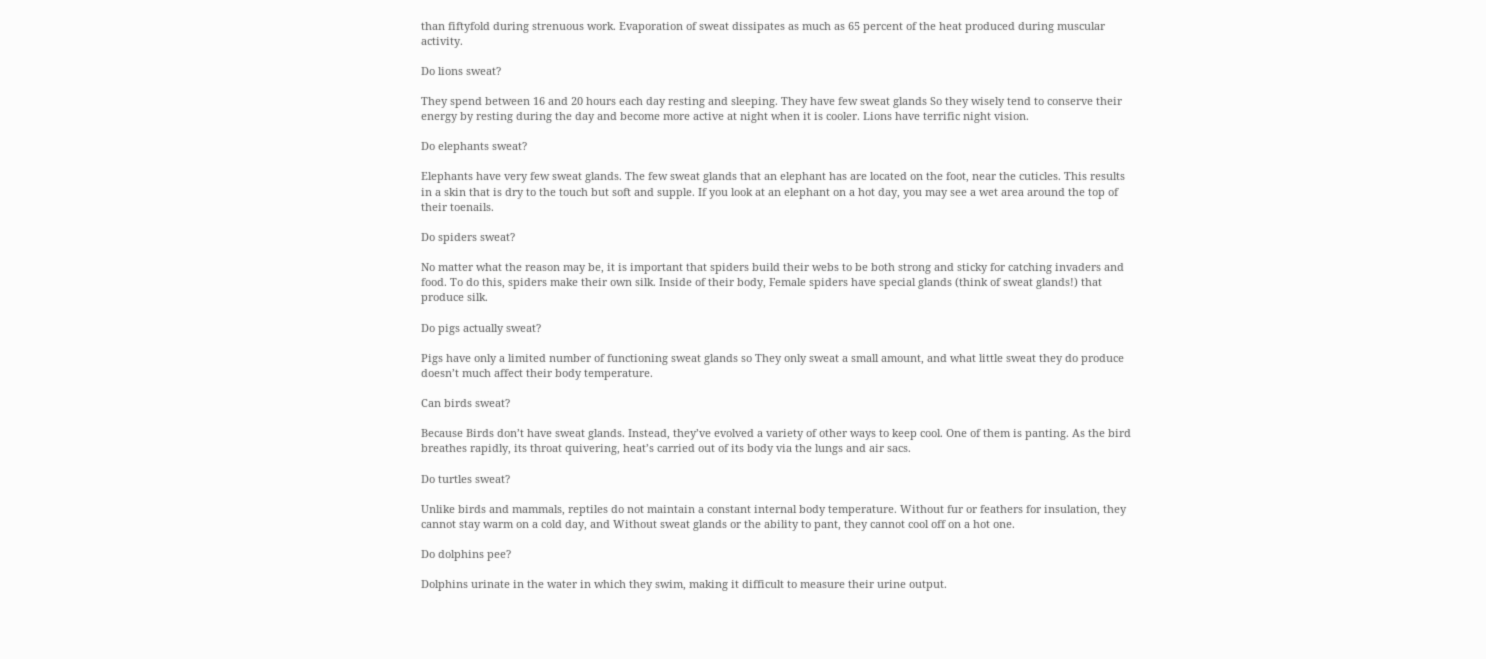than fiftyfold during strenuous work. Evaporation of sweat dissipates as much as 65 percent of the heat produced during muscular activity.

Do lions sweat?

They spend between 16 and 20 hours each day resting and sleeping. They have few sweat glands So they wisely tend to conserve their energy by resting during the day and become more active at night when it is cooler. Lions have terrific night vision.

Do elephants sweat?

Elephants have very few sweat glands. The few sweat glands that an elephant has are located on the foot, near the cuticles. This results in a skin that is dry to the touch but soft and supple. If you look at an elephant on a hot day, you may see a wet area around the top of their toenails.

Do spiders sweat?

No matter what the reason may be, it is important that spiders build their webs to be both strong and sticky for catching invaders and food. To do this, spiders make their own silk. Inside of their body, Female spiders have special glands (think of sweat glands!) that produce silk.

Do pigs actually sweat?

Pigs have only a limited number of functioning sweat glands so They only sweat a small amount, and what little sweat they do produce doesn’t much affect their body temperature.

Can birds sweat?

Because Birds don’t have sweat glands. Instead, they’ve evolved a variety of other ways to keep cool. One of them is panting. As the bird breathes rapidly, its throat quivering, heat’s carried out of its body via the lungs and air sacs.

Do turtles sweat?

Unlike birds and mammals, reptiles do not maintain a constant internal body temperature. Without fur or feathers for insulation, they cannot stay warm on a cold day, and Without sweat glands or the ability to pant, they cannot cool off on a hot one.

Do dolphins pee?

Dolphins urinate in the water in which they swim, making it difficult to measure their urine output.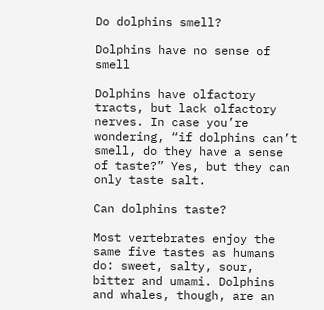Do dolphins smell?

Dolphins have no sense of smell

Dolphins have olfactory tracts, but lack olfactory nerves. In case you’re wondering, “if dolphins can’t smell, do they have a sense of taste?” Yes, but they can only taste salt.

Can dolphins taste?

Most vertebrates enjoy the same five tastes as humans do: sweet, salty, sour, bitter and umami. Dolphins and whales, though, are an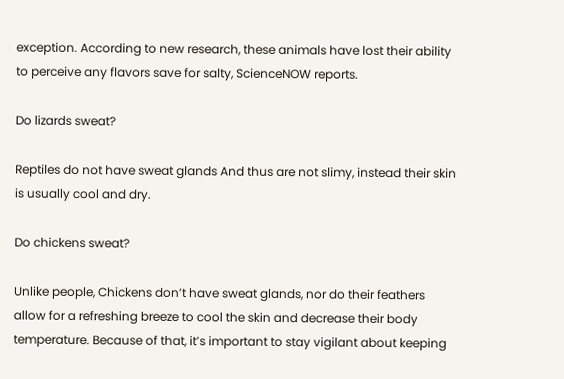exception. According to new research, these animals have lost their ability to perceive any flavors save for salty, ScienceNOW reports.

Do lizards sweat?

Reptiles do not have sweat glands And thus are not slimy, instead their skin is usually cool and dry.

Do chickens sweat?

Unlike people, Chickens don’t have sweat glands, nor do their feathers allow for a refreshing breeze to cool the skin and decrease their body temperature. Because of that, it’s important to stay vigilant about keeping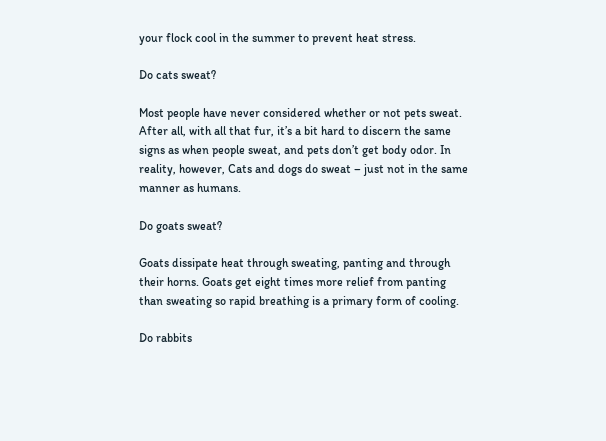your flock cool in the summer to prevent heat stress.

Do cats sweat?

Most people have never considered whether or not pets sweat. After all, with all that fur, it’s a bit hard to discern the same signs as when people sweat, and pets don’t get body odor. In reality, however, Cats and dogs do sweat – just not in the same manner as humans.

Do goats sweat?

Goats dissipate heat through sweating, panting and through their horns. Goats get eight times more relief from panting than sweating so rapid breathing is a primary form of cooling.

Do rabbits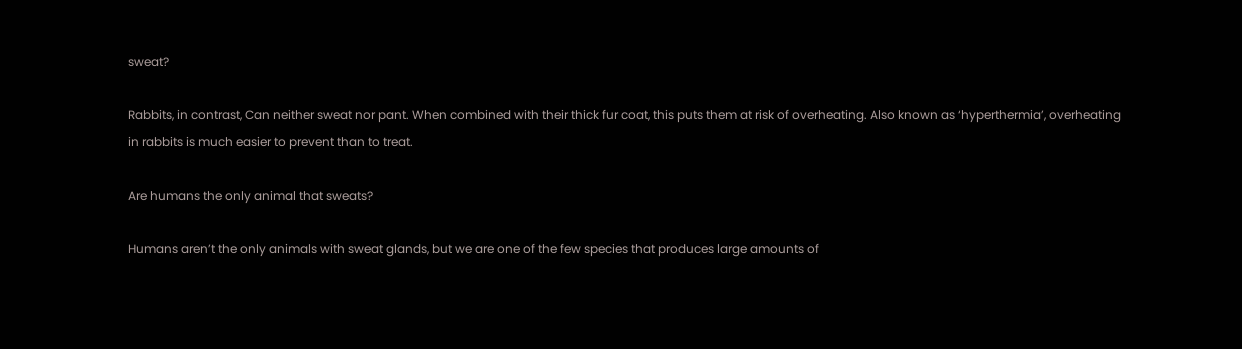sweat?

Rabbits, in contrast, Can neither sweat nor pant. When combined with their thick fur coat, this puts them at risk of overheating. Also known as ‘hyperthermia’, overheating in rabbits is much easier to prevent than to treat.

Are humans the only animal that sweats?

Humans aren’t the only animals with sweat glands, but we are one of the few species that produces large amounts of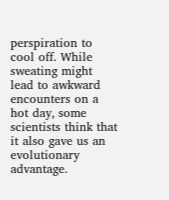perspiration to cool off. While sweating might lead to awkward encounters on a hot day, some scientists think that it also gave us an evolutionary advantage.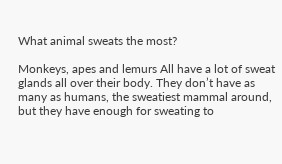What animal sweats the most?

Monkeys, apes and lemurs All have a lot of sweat glands all over their body. They don’t have as many as humans, the sweatiest mammal around, but they have enough for sweating to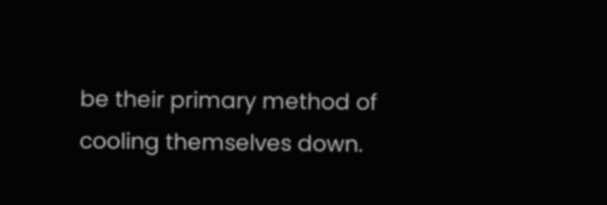be their primary method of cooling themselves down.